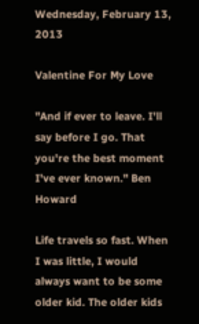Wednesday, February 13, 2013

Valentine For My Love

"And if ever to leave. I'll say before I go. That you're the best moment I've ever known." Ben Howard

Life travels so fast. When I was little, I would always want to be some older kid. The older kids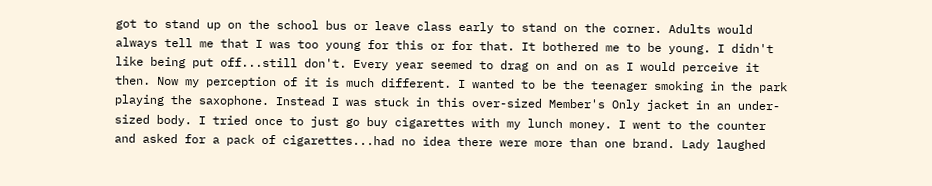got to stand up on the school bus or leave class early to stand on the corner. Adults would always tell me that I was too young for this or for that. It bothered me to be young. I didn't like being put off...still don't. Every year seemed to drag on and on as I would perceive it then. Now my perception of it is much different. I wanted to be the teenager smoking in the park playing the saxophone. Instead I was stuck in this over-sized Member's Only jacket in an under-sized body. I tried once to just go buy cigarettes with my lunch money. I went to the counter and asked for a pack of cigarettes...had no idea there were more than one brand. Lady laughed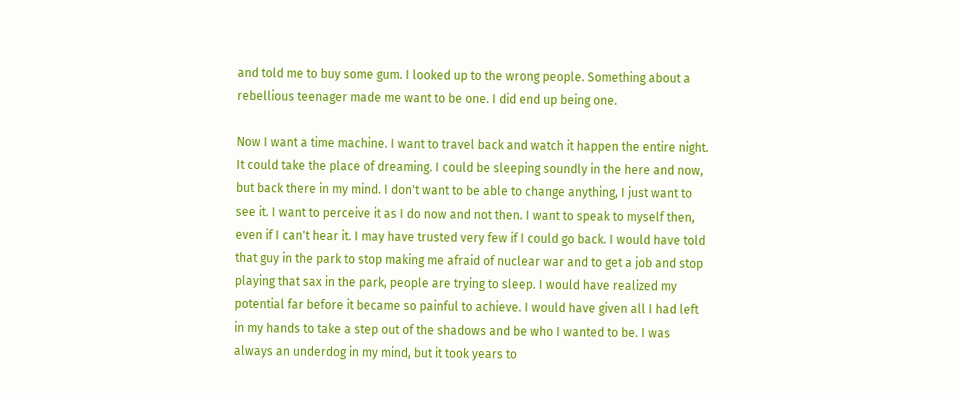and told me to buy some gum. I looked up to the wrong people. Something about a rebellious teenager made me want to be one. I did end up being one.

Now I want a time machine. I want to travel back and watch it happen the entire night. It could take the place of dreaming. I could be sleeping soundly in the here and now, but back there in my mind. I don't want to be able to change anything, I just want to see it. I want to perceive it as I do now and not then. I want to speak to myself then, even if I can't hear it. I may have trusted very few if I could go back. I would have told that guy in the park to stop making me afraid of nuclear war and to get a job and stop playing that sax in the park, people are trying to sleep. I would have realized my potential far before it became so painful to achieve. I would have given all I had left in my hands to take a step out of the shadows and be who I wanted to be. I was always an underdog in my mind, but it took years to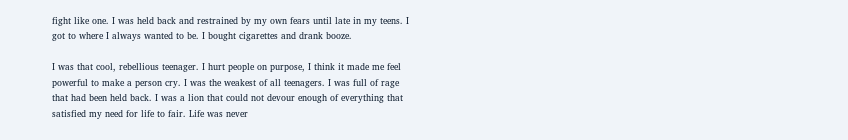fight like one. I was held back and restrained by my own fears until late in my teens. I got to where I always wanted to be. I bought cigarettes and drank booze.

I was that cool, rebellious teenager. I hurt people on purpose, I think it made me feel powerful to make a person cry. I was the weakest of all teenagers. I was full of rage that had been held back. I was a lion that could not devour enough of everything that satisfied my need for life to fair. Life was never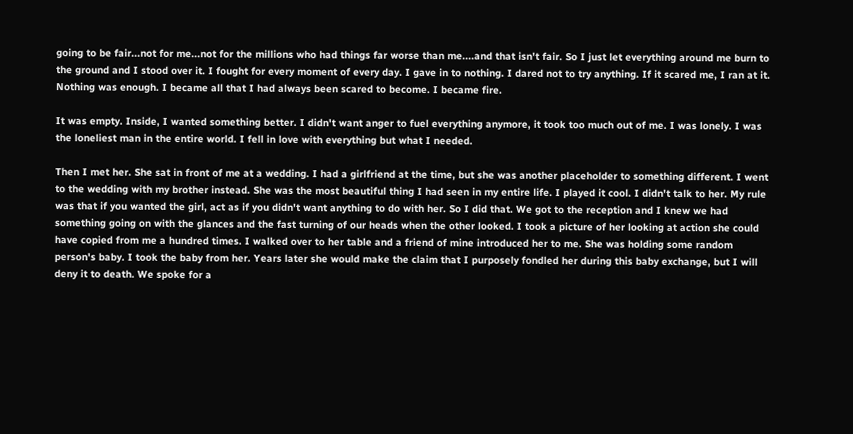going to be fair...not for me...not for the millions who had things far worse than me....and that isn't fair. So I just let everything around me burn to the ground and I stood over it. I fought for every moment of every day. I gave in to nothing. I dared not to try anything. If it scared me, I ran at it. Nothing was enough. I became all that I had always been scared to become. I became fire.

It was empty. Inside, I wanted something better. I didn't want anger to fuel everything anymore, it took too much out of me. I was lonely. I was the loneliest man in the entire world. I fell in love with everything but what I needed.

Then I met her. She sat in front of me at a wedding. I had a girlfriend at the time, but she was another placeholder to something different. I went to the wedding with my brother instead. She was the most beautiful thing I had seen in my entire life. I played it cool. I didn't talk to her. My rule was that if you wanted the girl, act as if you didn't want anything to do with her. So I did that. We got to the reception and I knew we had something going on with the glances and the fast turning of our heads when the other looked. I took a picture of her looking at action she could have copied from me a hundred times. I walked over to her table and a friend of mine introduced her to me. She was holding some random person's baby. I took the baby from her. Years later she would make the claim that I purposely fondled her during this baby exchange, but I will deny it to death. We spoke for a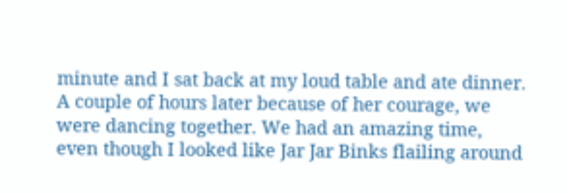minute and I sat back at my loud table and ate dinner. A couple of hours later because of her courage, we were dancing together. We had an amazing time, even though I looked like Jar Jar Binks flailing around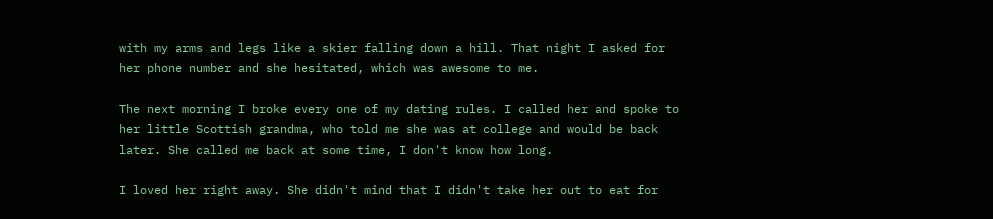with my arms and legs like a skier falling down a hill. That night I asked for her phone number and she hesitated, which was awesome to me.

The next morning I broke every one of my dating rules. I called her and spoke to her little Scottish grandma, who told me she was at college and would be back later. She called me back at some time, I don't know how long.

I loved her right away. She didn't mind that I didn't take her out to eat for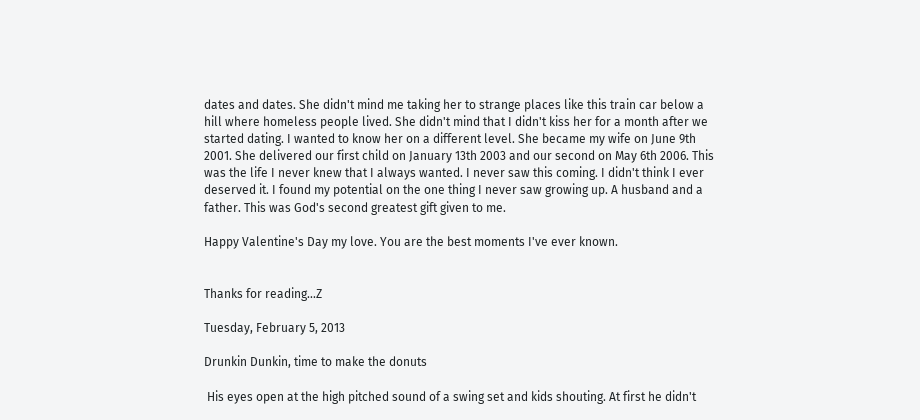dates and dates. She didn't mind me taking her to strange places like this train car below a hill where homeless people lived. She didn't mind that I didn't kiss her for a month after we started dating. I wanted to know her on a different level. She became my wife on June 9th 2001. She delivered our first child on January 13th 2003 and our second on May 6th 2006. This was the life I never knew that I always wanted. I never saw this coming. I didn't think I ever deserved it. I found my potential on the one thing I never saw growing up. A husband and a father. This was God's second greatest gift given to me.

Happy Valentine's Day my love. You are the best moments I've ever known.


Thanks for reading...Z

Tuesday, February 5, 2013

Drunkin Dunkin, time to make the donuts

 His eyes open at the high pitched sound of a swing set and kids shouting. At first he didn't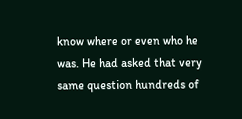know where or even who he was. He had asked that very same question hundreds of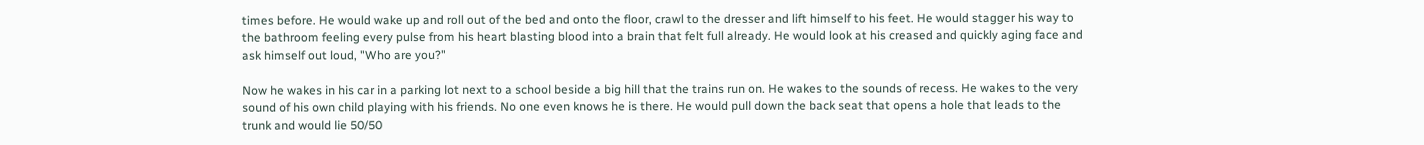times before. He would wake up and roll out of the bed and onto the floor, crawl to the dresser and lift himself to his feet. He would stagger his way to the bathroom feeling every pulse from his heart blasting blood into a brain that felt full already. He would look at his creased and quickly aging face and ask himself out loud, "Who are you?"

Now he wakes in his car in a parking lot next to a school beside a big hill that the trains run on. He wakes to the sounds of recess. He wakes to the very sound of his own child playing with his friends. No one even knows he is there. He would pull down the back seat that opens a hole that leads to the trunk and would lie 50/50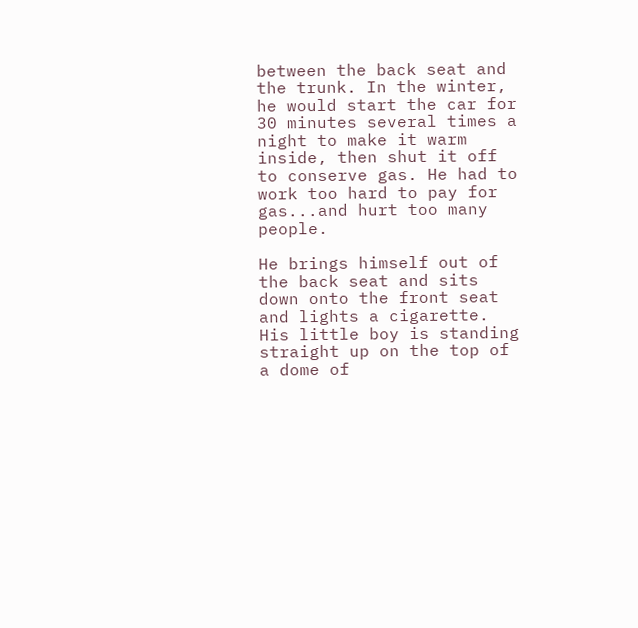between the back seat and the trunk. In the winter, he would start the car for 30 minutes several times a night to make it warm inside, then shut it off to conserve gas. He had to work too hard to pay for gas...and hurt too many people.

He brings himself out of the back seat and sits down onto the front seat and lights a cigarette. His little boy is standing straight up on the top of a dome of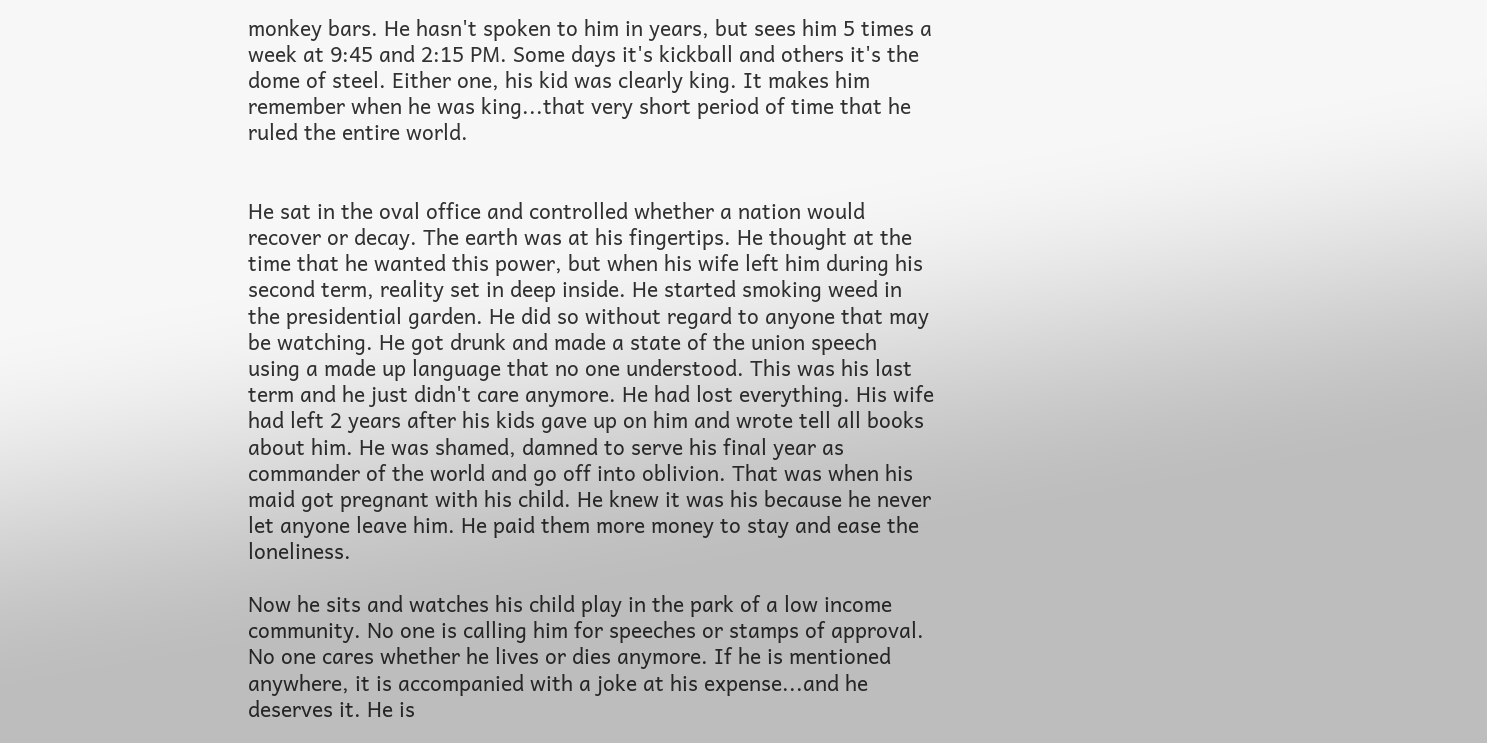monkey bars. He hasn't spoken to him in years, but sees him 5 times a week at 9:45 and 2:15 PM. Some days it's kickball and others it's the dome of steel. Either one, his kid was clearly king. It makes him remember when he was king...that very short period of time that he ruled the entire world.


He sat in the oval office and controlled whether a nation would recover or decay. The earth was at his fingertips. He thought at the time that he wanted this power, but when his wife left him during his second term, reality set in deep inside. He started smoking weed in the presidential garden. He did so without regard to anyone that may be watching. He got drunk and made a state of the union speech using a made up language that no one understood. This was his last term and he just didn't care anymore. He had lost everything. His wife had left 2 years after his kids gave up on him and wrote tell all books about him. He was shamed, damned to serve his final year as commander of the world and go off into oblivion. That was when his maid got pregnant with his child. He knew it was his because he never let anyone leave him. He paid them more money to stay and ease the loneliness.

Now he sits and watches his child play in the park of a low income community. No one is calling him for speeches or stamps of approval. No one cares whether he lives or dies anymore. If he is mentioned anywhere, it is accompanied with a joke at his expense...and he deserves it. He is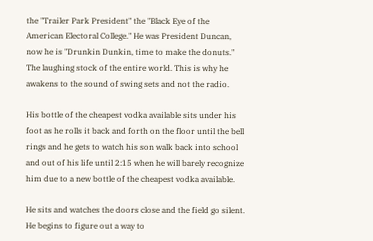the "Trailer Park President" the "Black Eye of the American Electoral College." He was President Duncan, now he is "Drunkin Dunkin, time to make the donuts." The laughing stock of the entire world. This is why he awakens to the sound of swing sets and not the radio.

His bottle of the cheapest vodka available sits under his foot as he rolls it back and forth on the floor until the bell rings and he gets to watch his son walk back into school and out of his life until 2:15 when he will barely recognize him due to a new bottle of the cheapest vodka available.

He sits and watches the doors close and the field go silent. He begins to figure out a way to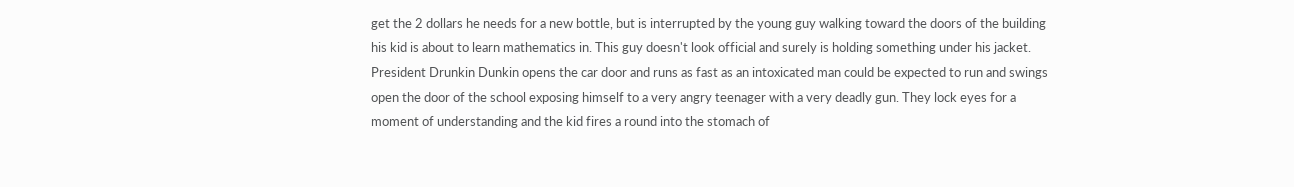get the 2 dollars he needs for a new bottle, but is interrupted by the young guy walking toward the doors of the building his kid is about to learn mathematics in. This guy doesn't look official and surely is holding something under his jacket. President Drunkin Dunkin opens the car door and runs as fast as an intoxicated man could be expected to run and swings open the door of the school exposing himself to a very angry teenager with a very deadly gun. They lock eyes for a moment of understanding and the kid fires a round into the stomach of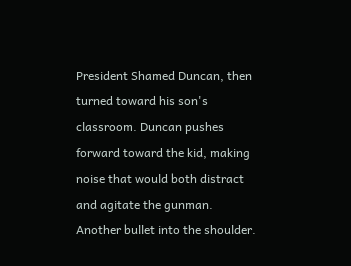President Shamed Duncan, then turned toward his son's classroom. Duncan pushes forward toward the kid, making noise that would both distract and agitate the gunman. Another bullet into the shoulder.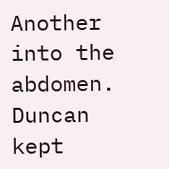Another into the abdomen. Duncan kept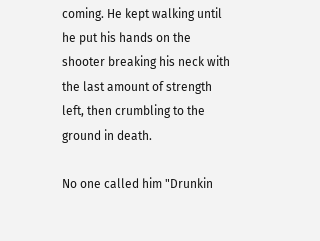coming. He kept walking until he put his hands on the shooter breaking his neck with the last amount of strength left, then crumbling to the ground in death.

No one called him "Drunkin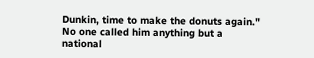Dunkin, time to make the donuts again." No one called him anything but a national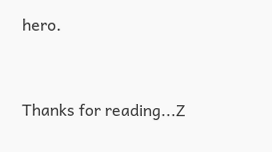hero.


Thanks for reading...Z